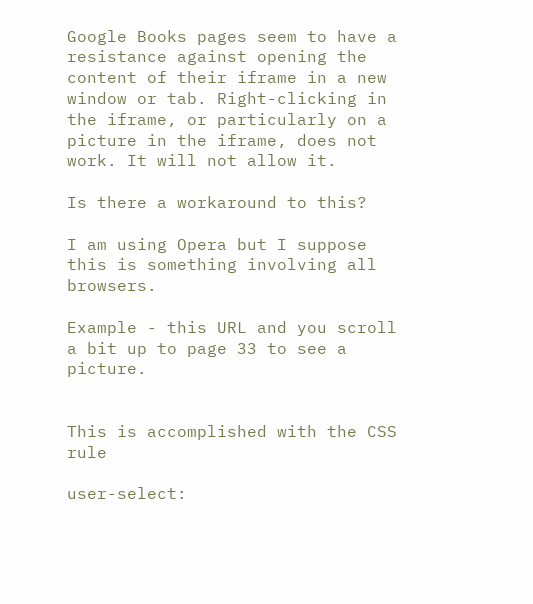Google Books pages seem to have a resistance against opening the content of their iframe in a new window or tab. Right-clicking in the iframe, or particularly on a picture in the iframe, does not work. It will not allow it.

Is there a workaround to this?

I am using Opera but I suppose this is something involving all browsers.

Example - this URL and you scroll a bit up to page 33 to see a picture.


This is accomplished with the CSS rule

user-select: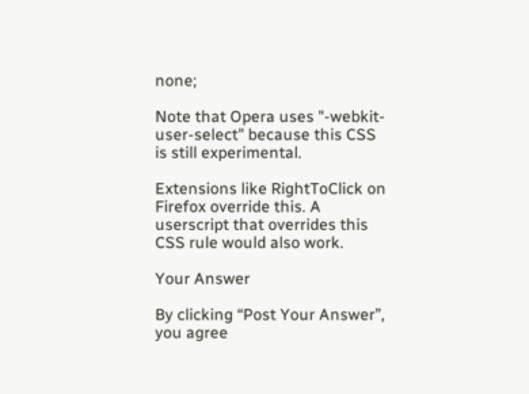none;

Note that Opera uses "-webkit-user-select" because this CSS is still experimental.

Extensions like RightToClick on Firefox override this. A userscript that overrides this CSS rule would also work.

Your Answer

By clicking “Post Your Answer”, you agree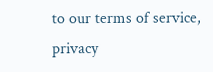to our terms of service, privacy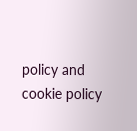policy and cookie policy